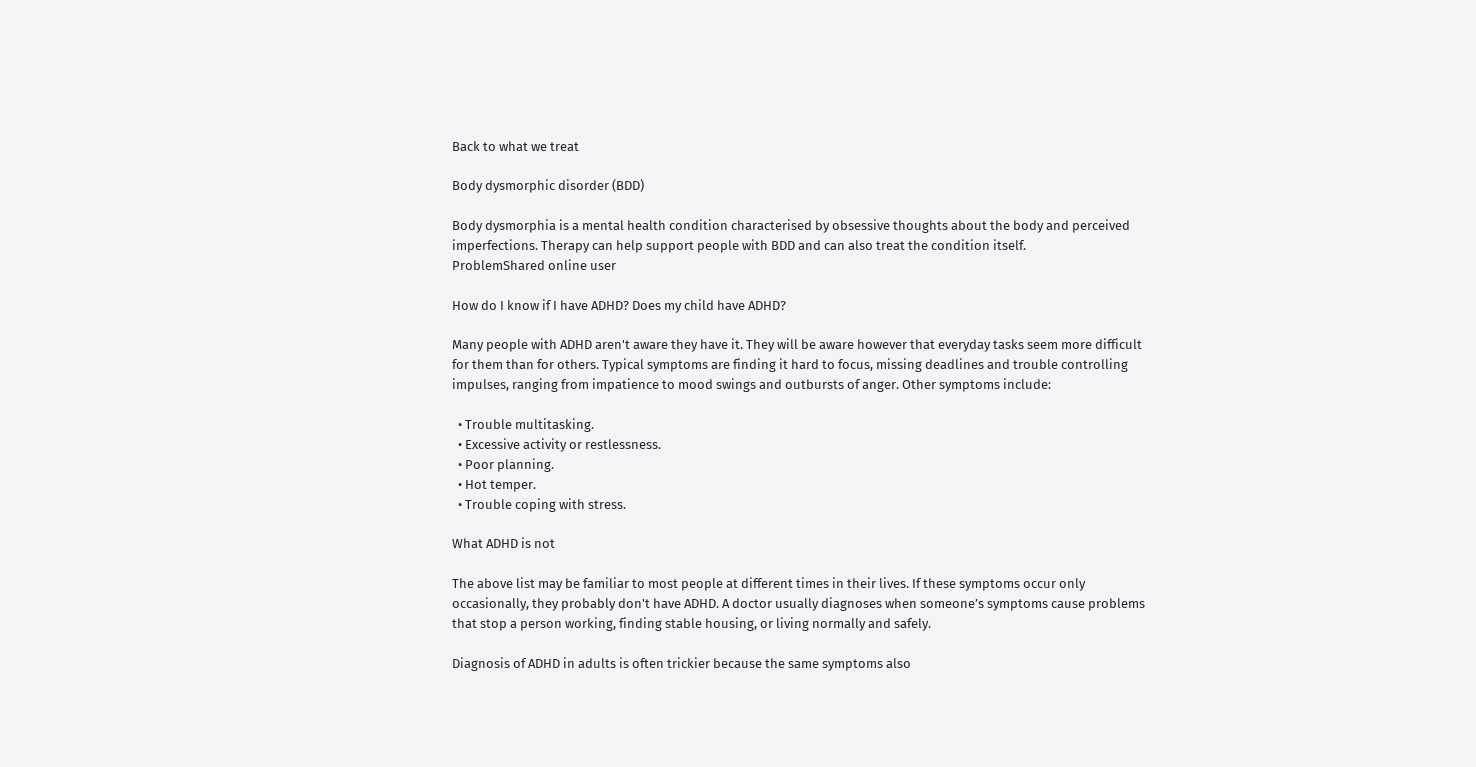Back to what we treat

Body dysmorphic disorder (BDD)

Body dysmorphia is a mental health condition characterised by obsessive thoughts about the body and perceived imperfections. Therapy can help support people with BDD and can also treat the condition itself.
ProblemShared online user

How do I know if I have ADHD? Does my child have ADHD?

Many people with ADHD aren't aware they have it. They will be aware however that everyday tasks seem more difficult for them than for others. Typical symptoms are finding it hard to focus, missing deadlines and trouble controlling impulses, ranging from impatience to mood swings and outbursts of anger. Other symptoms include:

  • Trouble multitasking.
  • Excessive activity or restlessness.
  • Poor planning.
  • Hot temper.
  • Trouble coping with stress.

What ADHD is not

The above list may be familiar to most people at different times in their lives. If these symptoms occur only occasionally, they probably don't have ADHD. A doctor usually diagnoses when someone’s symptoms cause problems that stop a person working, finding stable housing, or living normally and safely.

Diagnosis of ADHD in adults is often trickier because the same symptoms also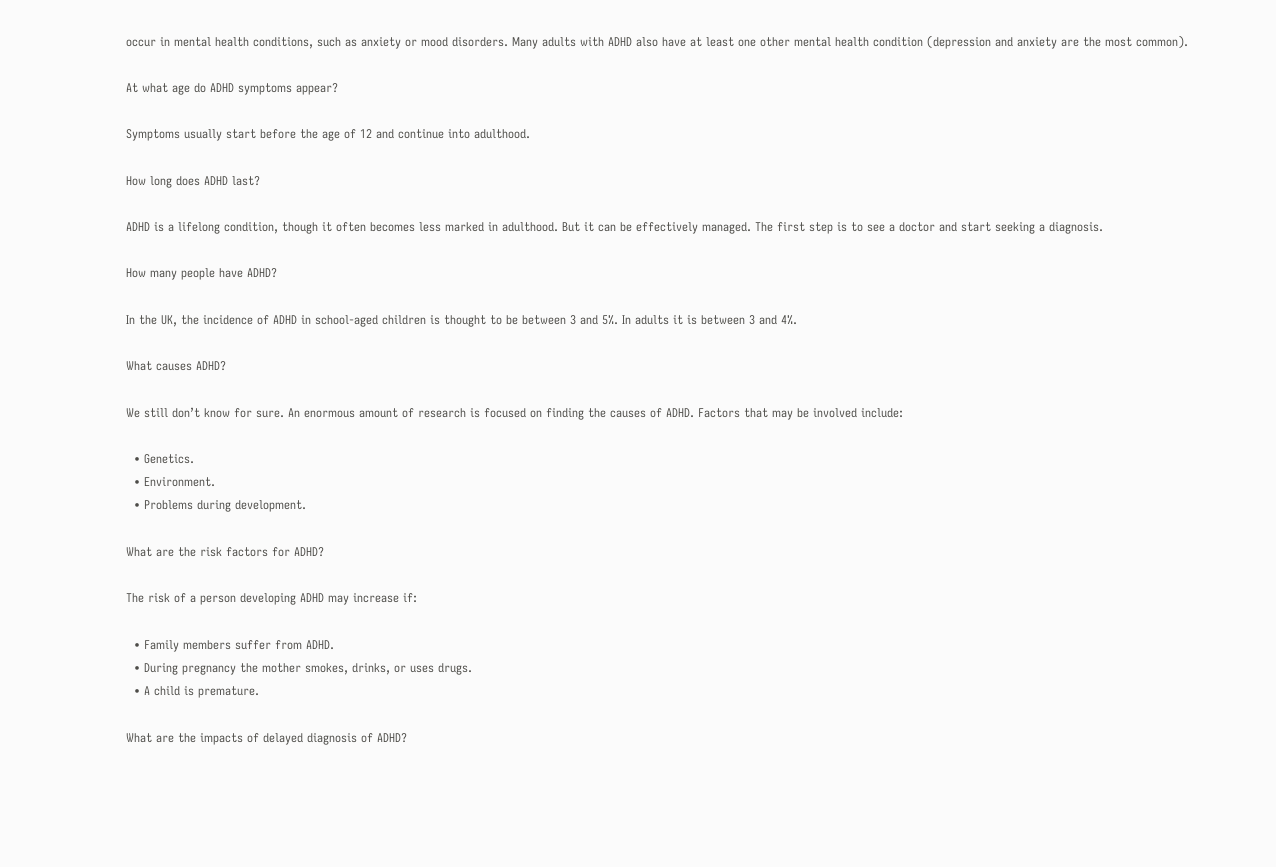occur in mental health conditions, such as anxiety or mood disorders. Many adults with ADHD also have at least one other mental health condition (depression and anxiety are the most common).

At what age do ADHD symptoms appear?

Symptoms usually start before the age of 12 and continue into adulthood.

How long does ADHD last?

ADHD is a lifelong condition, though it often becomes less marked in adulthood. But it can be effectively managed. The first step is to see a doctor and start seeking a diagnosis.

How many people have ADHD?

In the UK, the incidence of ADHD in school-aged children is thought to be between 3 and 5%. In adults it is between 3 and 4%.

What causes ADHD?

We still don’t know for sure. An enormous amount of research is focused on finding the causes of ADHD. Factors that may be involved include:

  • Genetics.
  • Environment.
  • Problems during development.

What are the risk factors for ADHD?

The risk of a person developing ADHD may increase if:

  • Family members suffer from ADHD.
  • During pregnancy the mother smokes, drinks, or uses drugs.
  • A child is premature.

What are the impacts of delayed diagnosis of ADHD?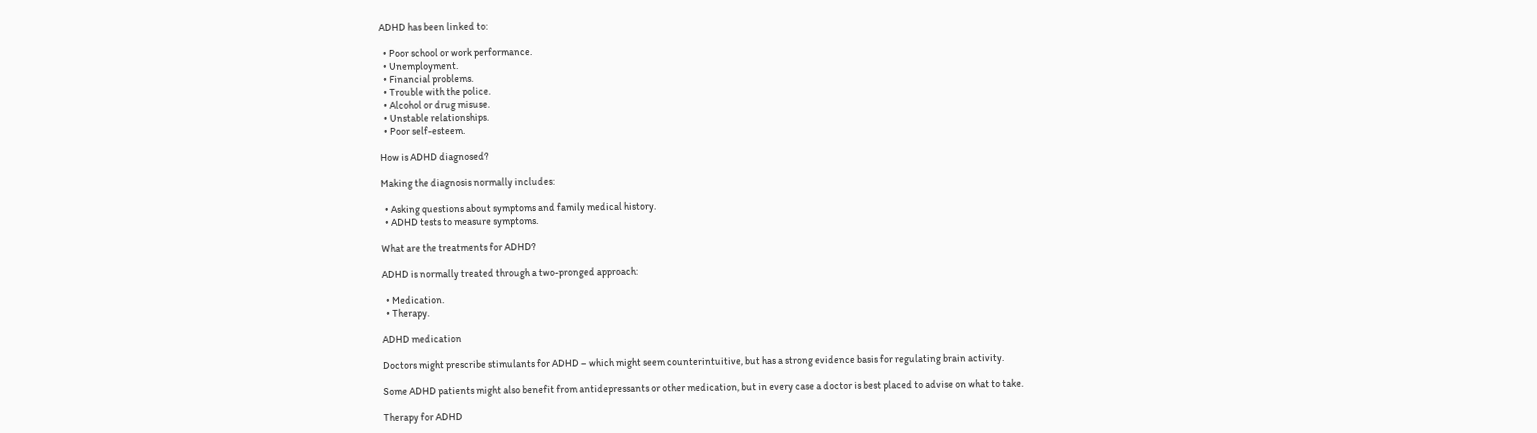ADHD has been linked to:

  • Poor school or work performance.
  • Unemployment.
  • Financial problems.
  • Trouble with the police.
  • Alcohol or drug misuse.
  • Unstable relationships.
  • Poor self-esteem.

How is ADHD diagnosed?

Making the diagnosis normally includes:

  • Asking questions about symptoms and family medical history.
  • ADHD tests to measure symptoms.

What are the treatments for ADHD?

ADHD is normally treated through a two-pronged approach:

  • Medication.
  • Therapy.

ADHD medication

Doctors might prescribe stimulants for ADHD – which might seem counterintuitive, but has a strong evidence basis for regulating brain activity.

Some ADHD patients might also benefit from antidepressants or other medication, but in every case a doctor is best placed to advise on what to take.

Therapy for ADHD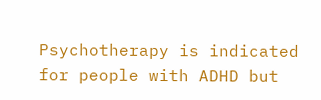Psychotherapy is indicated for people with ADHD but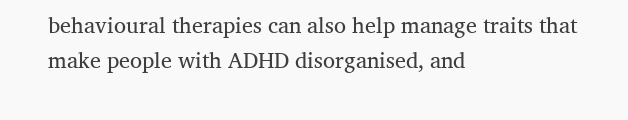behavioural therapies can also help manage traits that make people with ADHD disorganised, and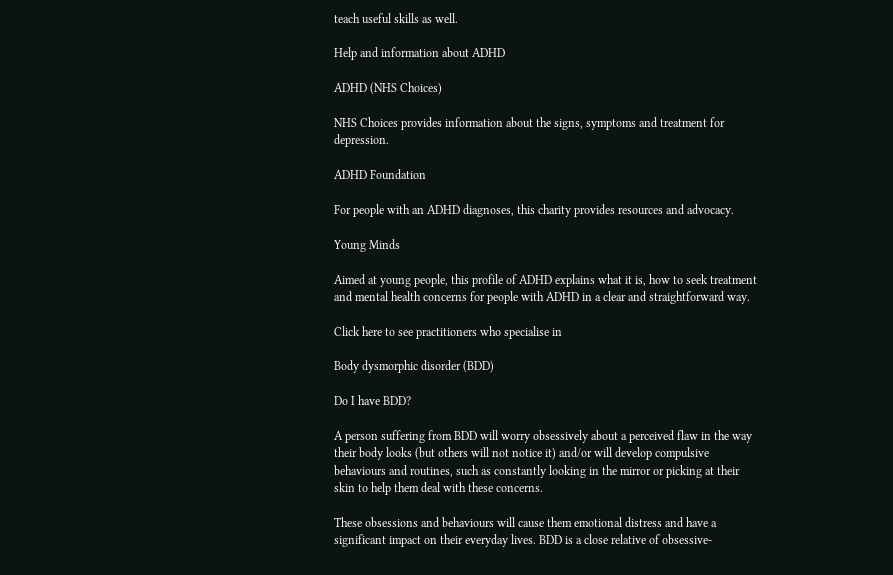teach useful skills as well.

Help and information about ADHD

ADHD (NHS Choices)

NHS Choices provides information about the signs, symptoms and treatment for depression.

ADHD Foundation

For people with an ADHD diagnoses, this charity provides resources and advocacy.

Young Minds

Aimed at young people, this profile of ADHD explains what it is, how to seek treatment and mental health concerns for people with ADHD in a clear and straightforward way.

Click here to see practitioners who specialise in

Body dysmorphic disorder (BDD)

Do I have BDD?

A person suffering from BDD will worry obsessively about a perceived flaw in the way their body looks (but others will not notice it) and/or will develop compulsive behaviours and routines, such as constantly looking in the mirror or picking at their skin to help them deal with these concerns.

These obsessions and behaviours will cause them emotional distress and have a significant impact on their everyday lives. BDD is a close relative of obsessive-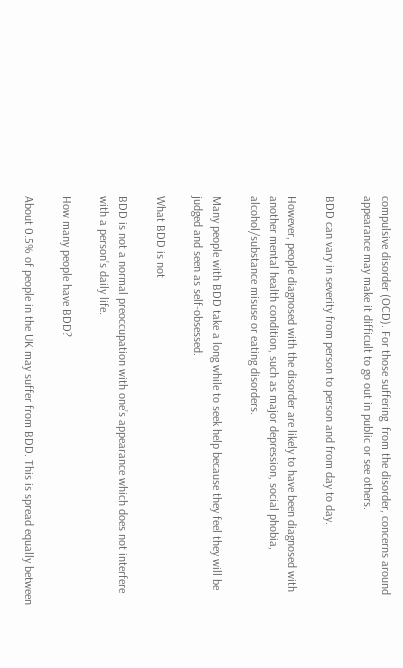compulsive disorder (OCD). For those suffering  from the disorder, concerns around appearance may make it difficult to go out in public or see others.

BDD can vary in severity from person to person and from day to day.

However, people diagnosed with the disorder are likely to have been diagnosed with another mental health condition, such as major depression, social phobia, alcohol/substance misuse or eating disorders.

Many people with BDD take a long while to seek help because they feel they will be judged and seen as self-obsessed.

What BDD is not

BDD is not a normal preoccupation with one’s appearance which does not interfere with a person’s daily life.

How many people have BDD?

About 0.5% of people in the UK may suffer from BDD. This is spread equally between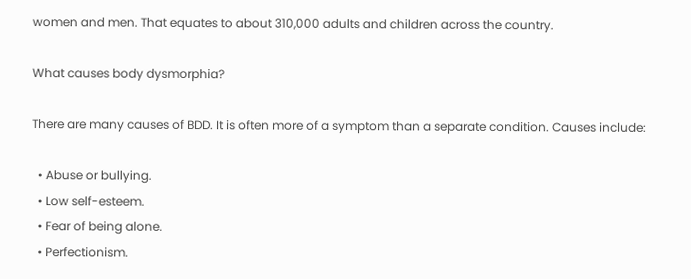women and men. That equates to about 310,000 adults and children across the country.

What causes body dysmorphia?

There are many causes of BDD. It is often more of a symptom than a separate condition. Causes include:

  • Abuse or bullying.
  • Low self-esteem.
  • Fear of being alone.
  • Perfectionism.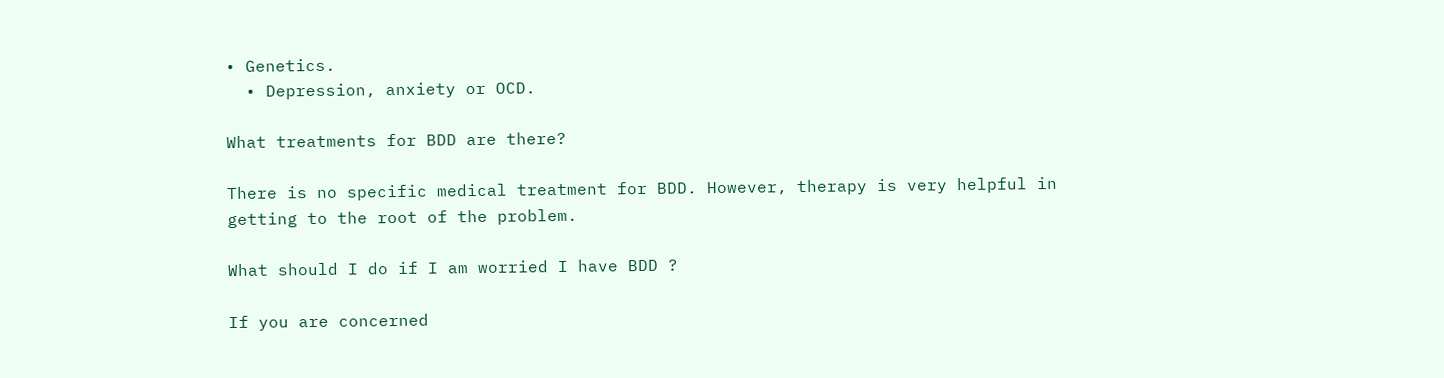• Genetics.
  • Depression, anxiety or OCD.

What treatments for BDD are there?

There is no specific medical treatment for BDD. However, therapy is very helpful in getting to the root of the problem.

What should I do if I am worried I have BDD ?

If you are concerned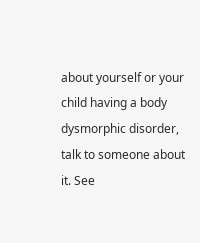about yourself or your child having a body dysmorphic disorder, talk to someone about it. See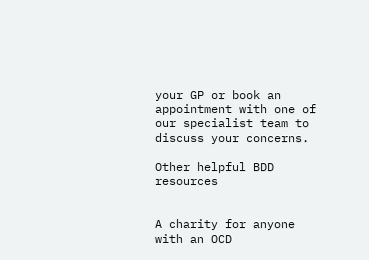your GP or book an appointment with one of our specialist team to discuss your concerns.

Other helpful BDD resources


A charity for anyone with an OCD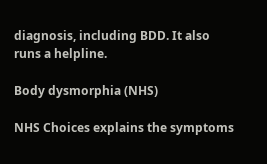diagnosis, including BDD. It also runs a helpline.

Body dysmorphia (NHS)

NHS Choices explains the symptoms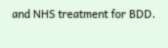and NHS treatment for BDD.